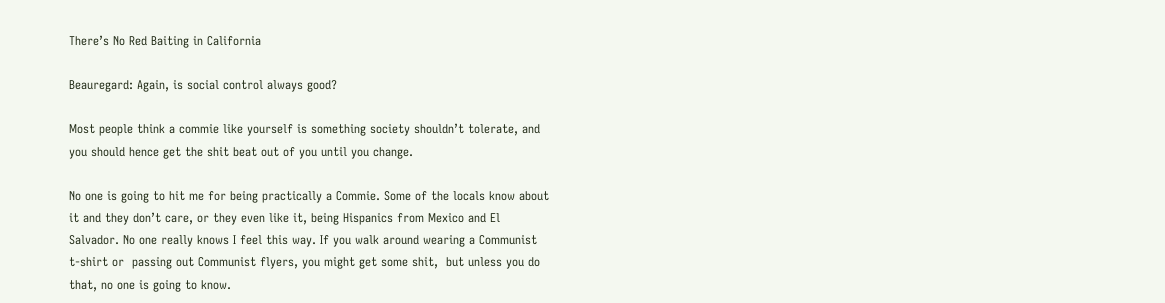There’s No Red Baiting in California

Beauregard: Again, is social control always good?

Most people think a commie like yourself is something society shouldn’t tolerate, and you should hence get the shit beat out of you until you change.

No one is going to hit me for being practically a Commie. Some of the locals know about it and they don’t care, or they even like it, being Hispanics from Mexico and El Salvador. No one really knows I feel this way. If you walk around wearing a Communist t-shirt or  passing out Communist flyers, you might get some shit,  but unless you do that, no one is going to know.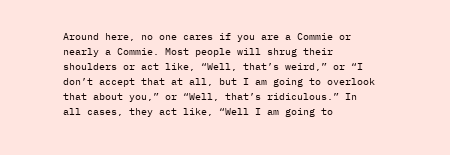Around here, no one cares if you are a Commie or nearly a Commie. Most people will shrug their shoulders or act like, “Well, that’s weird,” or “I don’t accept that at all, but I am going to overlook that about you,” or “Well, that’s ridiculous.” In all cases, they act like, “Well I am going to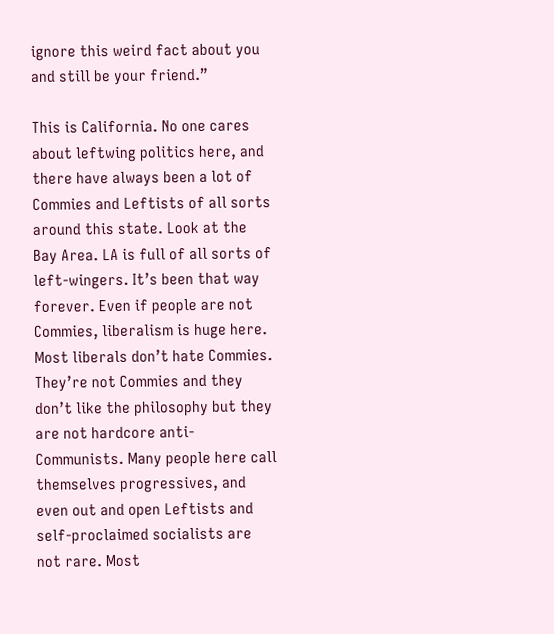ignore this weird fact about you and still be your friend.”

This is California. No one cares about leftwing politics here, and there have always been a lot of Commies and Leftists of all sorts around this state. Look at the Bay Area. LA is full of all sorts of left-wingers. It’s been that way forever. Even if people are not Commies, liberalism is huge here. Most liberals don’t hate Commies. They’re not Commies and they don’t like the philosophy but they are not hardcore anti-Communists. Many people here call themselves progressives, and even out and open Leftists and self-proclaimed socialists are not rare. Most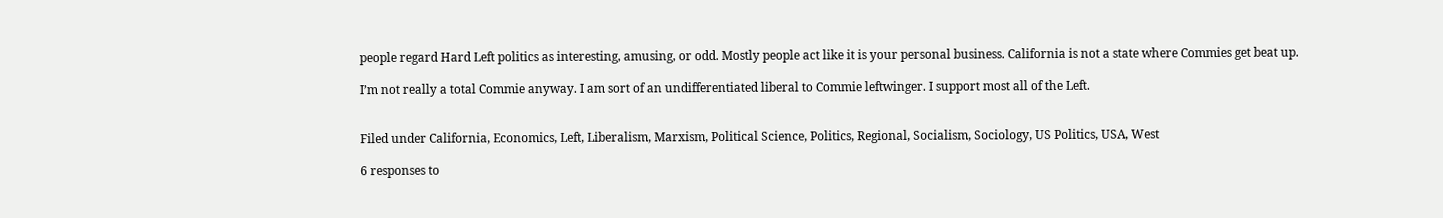people regard Hard Left politics as interesting, amusing, or odd. Mostly people act like it is your personal business. California is not a state where Commies get beat up.

I’m not really a total Commie anyway. I am sort of an undifferentiated liberal to Commie leftwinger. I support most all of the Left.


Filed under California, Economics, Left, Liberalism, Marxism, Political Science, Politics, Regional, Socialism, Sociology, US Politics, USA, West

6 responses to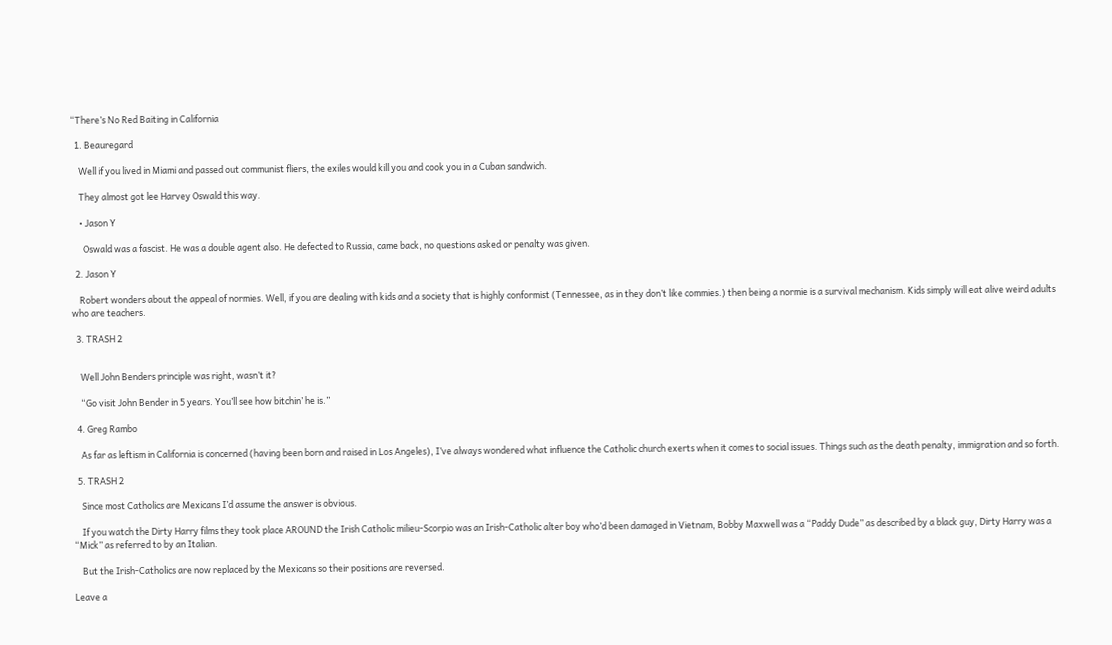“There’s No Red Baiting in California

  1. Beauregard

    Well if you lived in Miami and passed out communist fliers, the exiles would kill you and cook you in a Cuban sandwich.

    They almost got lee Harvey Oswald this way.

    • Jason Y

      Oswald was a fascist. He was a double agent also. He defected to Russia, came back, no questions asked or penalty was given.

  2. Jason Y

    Robert wonders about the appeal of normies. Well, if you are dealing with kids and a society that is highly conformist (Tennessee, as in they don’t like commies.) then being a normie is a survival mechanism. Kids simply will eat alive weird adults who are teachers.

  3. TRASH 2


    Well John Benders principle was right, wasn’t it?

    “Go visit John Bender in 5 years. You’ll see how bitchin’ he is.”

  4. Greg Rambo

    As far as leftism in California is concerned (having been born and raised in Los Angeles), I’ve always wondered what influence the Catholic church exerts when it comes to social issues. Things such as the death penalty, immigration and so forth.

  5. TRASH 2

    Since most Catholics are Mexicans I’d assume the answer is obvious.

    If you watch the Dirty Harry films they took place AROUND the Irish Catholic milieu-Scorpio was an Irish-Catholic alter boy who’d been damaged in Vietnam, Bobby Maxwell was a “Paddy Dude” as described by a black guy, Dirty Harry was a “Mick” as referred to by an Italian.

    But the Irish-Catholics are now replaced by the Mexicans so their positions are reversed.

Leave a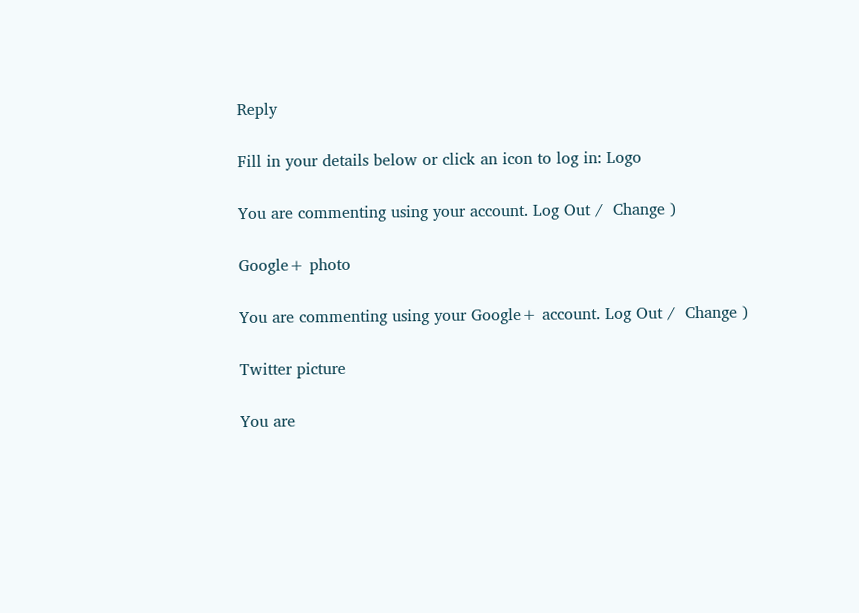Reply

Fill in your details below or click an icon to log in: Logo

You are commenting using your account. Log Out /  Change )

Google+ photo

You are commenting using your Google+ account. Log Out /  Change )

Twitter picture

You are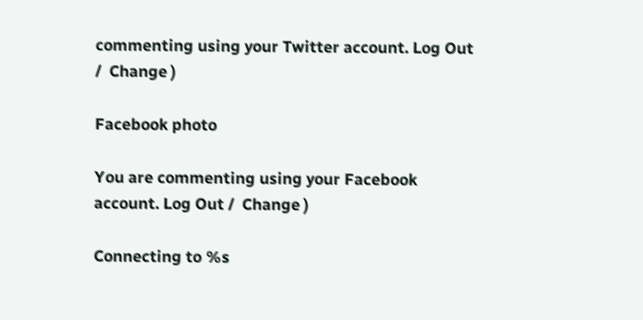commenting using your Twitter account. Log Out /  Change )

Facebook photo

You are commenting using your Facebook account. Log Out /  Change )

Connecting to %s